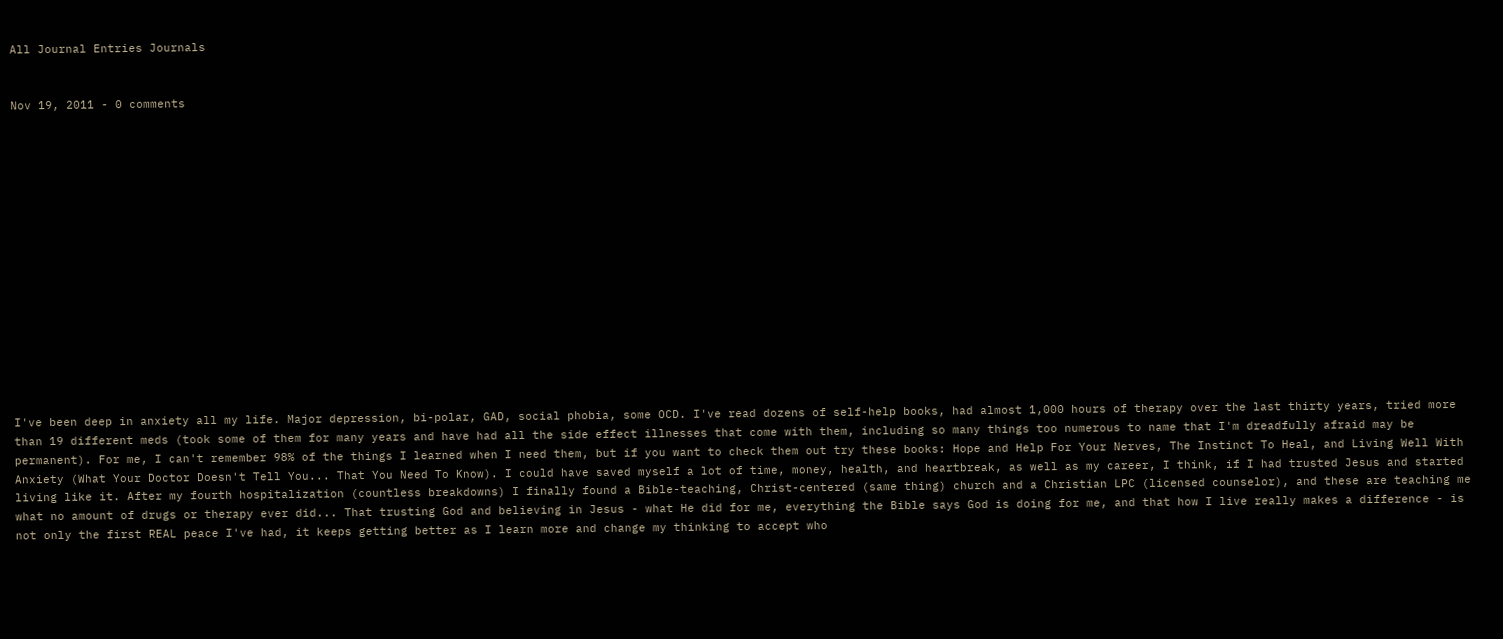All Journal Entries Journals


Nov 19, 2011 - 0 comments
















I've been deep in anxiety all my life. Major depression, bi-polar, GAD, social phobia, some OCD. I've read dozens of self-help books, had almost 1,000 hours of therapy over the last thirty years, tried more than 19 different meds (took some of them for many years and have had all the side effect illnesses that come with them, including so many things too numerous to name that I'm dreadfully afraid may be permanent). For me, I can't remember 98% of the things I learned when I need them, but if you want to check them out try these books: Hope and Help For Your Nerves, The Instinct To Heal, and Living Well With Anxiety (What Your Doctor Doesn't Tell You... That You Need To Know). I could have saved myself a lot of time, money, health, and heartbreak, as well as my career, I think, if I had trusted Jesus and started living like it. After my fourth hospitalization (countless breakdowns) I finally found a Bible-teaching, Christ-centered (same thing) church and a Christian LPC (licensed counselor), and these are teaching me what no amount of drugs or therapy ever did... That trusting God and believing in Jesus - what He did for me, everything the Bible says God is doing for me, and that how I live really makes a difference - is not only the first REAL peace I've had, it keeps getting better as I learn more and change my thinking to accept who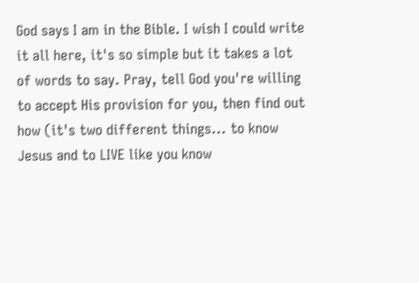God says I am in the Bible. I wish I could write it all here, it's so simple but it takes a lot of words to say. Pray, tell God you're willing to accept His provision for you, then find out how (it's two different things... to know Jesus and to LIVE like you know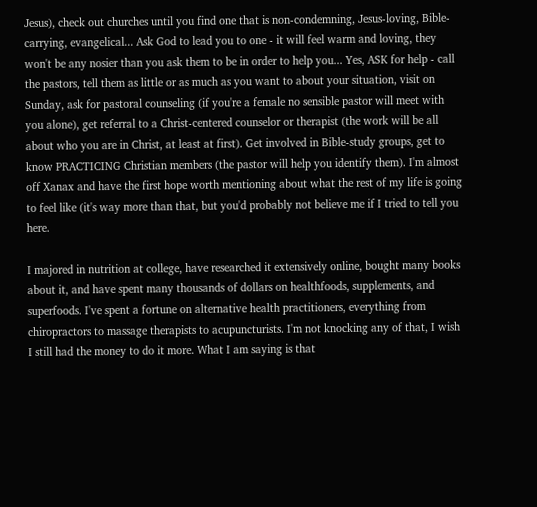Jesus), check out churches until you find one that is non-condemning, Jesus-loving, Bible-carrying, evangelical... Ask God to lead you to one - it will feel warm and loving, they won't be any nosier than you ask them to be in order to help you... Yes, ASK for help - call the pastors, tell them as little or as much as you want to about your situation, visit on Sunday, ask for pastoral counseling (if you're a female no sensible pastor will meet with you alone), get referral to a Christ-centered counselor or therapist (the work will be all about who you are in Christ, at least at first). Get involved in Bible-study groups, get to know PRACTICING Christian members (the pastor will help you identify them). I'm almost off Xanax and have the first hope worth mentioning about what the rest of my life is going to feel like (it's way more than that, but you'd probably not believe me if I tried to tell you here.

I majored in nutrition at college, have researched it extensively online, bought many books about it, and have spent many thousands of dollars on healthfoods, supplements, and superfoods. I've spent a fortune on alternative health practitioners, everything from chiropractors to massage therapists to acupuncturists. I'm not knocking any of that, I wish I still had the money to do it more. What I am saying is that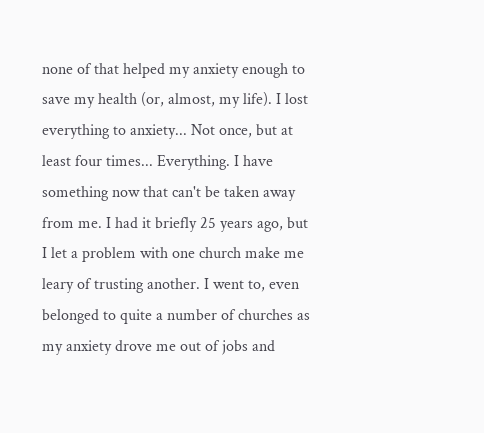none of that helped my anxiety enough to save my health (or, almost, my life). I lost everything to anxiety... Not once, but at least four times... Everything. I have something now that can't be taken away from me. I had it briefly 25 years ago, but I let a problem with one church make me leary of trusting another. I went to, even belonged to quite a number of churches as my anxiety drove me out of jobs and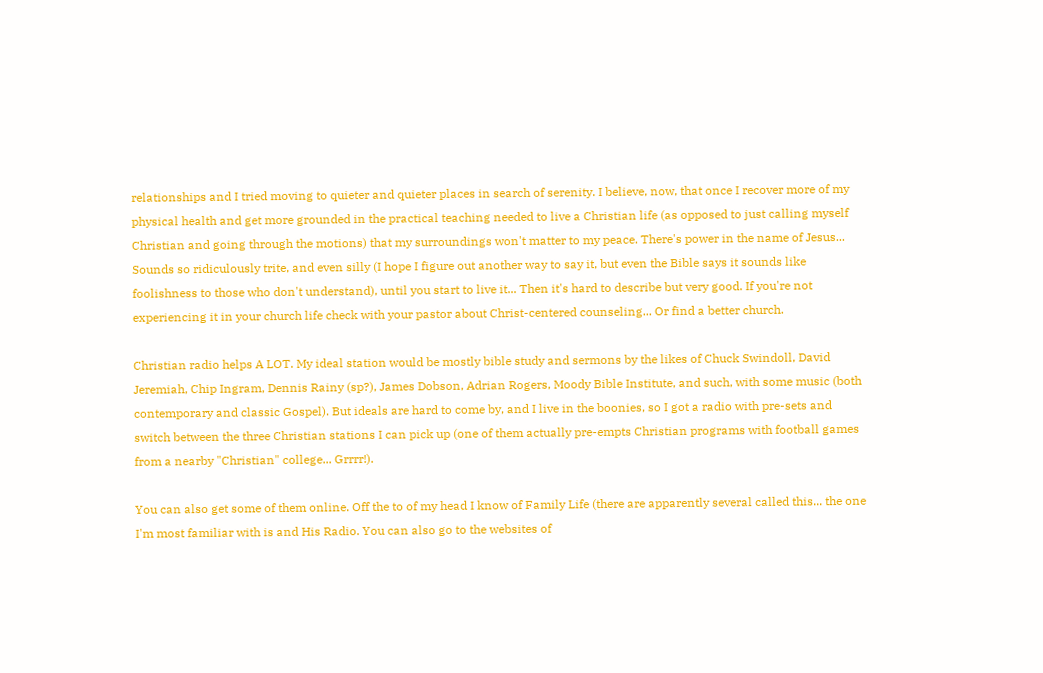relationships and I tried moving to quieter and quieter places in search of serenity. I believe, now, that once I recover more of my physical health and get more grounded in the practical teaching needed to live a Christian life (as opposed to just calling myself Christian and going through the motions) that my surroundings won't matter to my peace. There's power in the name of Jesus... Sounds so ridiculously trite, and even silly (I hope I figure out another way to say it, but even the Bible says it sounds like foolishness to those who don't understand), until you start to live it... Then it's hard to describe but very good. If you're not experiencing it in your church life check with your pastor about Christ-centered counseling... Or find a better church.

Christian radio helps A LOT. My ideal station would be mostly bible study and sermons by the likes of Chuck Swindoll, David Jeremiah, Chip Ingram, Dennis Rainy (sp?), James Dobson, Adrian Rogers, Moody Bible Institute, and such, with some music (both contemporary and classic Gospel). But ideals are hard to come by, and I live in the boonies, so I got a radio with pre-sets and switch between the three Christian stations I can pick up (one of them actually pre-empts Christian programs with football games from a nearby "Christian" college... Grrrr!).

You can also get some of them online. Off the to of my head I know of Family Life (there are apparently several called this... the one I'm most familiar with is and His Radio. You can also go to the websites of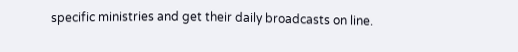specific ministries and get their daily broadcasts on line.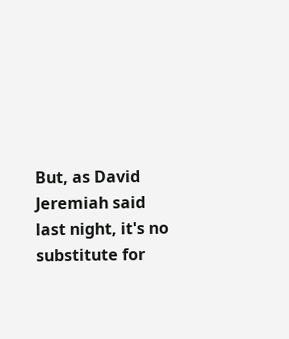But, as David Jeremiah said last night, it's no substitute for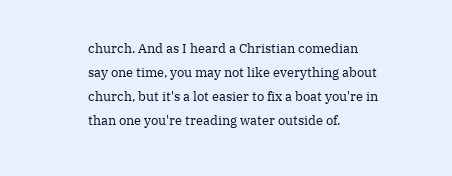church. And as I heard a Christian comedian say one time, you may not like everything about church, but it's a lot easier to fix a boat you're in than one you're treading water outside of.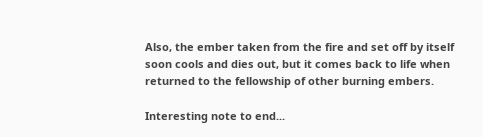Also, the ember taken from the fire and set off by itself soon cools and dies out, but it comes back to life when returned to the fellowship of other burning embers.

Interesting note to end...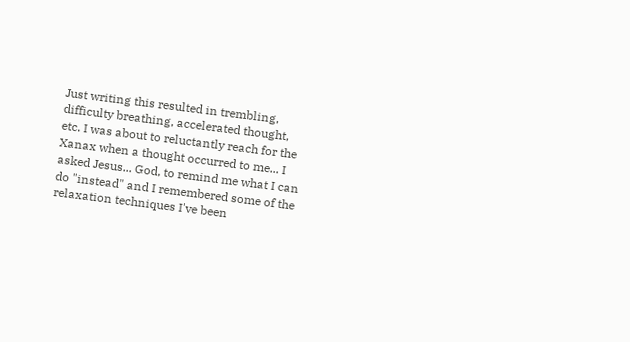Just writing this resulted in trembling, difficulty breathing, accelerated thought, etc. I was about to reluctantly reach for the Xanax when a thought occurred to me... I asked Jesus... God, to remind me what I can do "instead" and I remembered some of the relaxation techniques I've been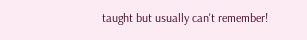taught but usually can't remember!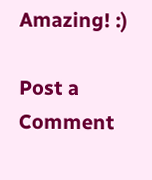Amazing! :)

Post a Comment